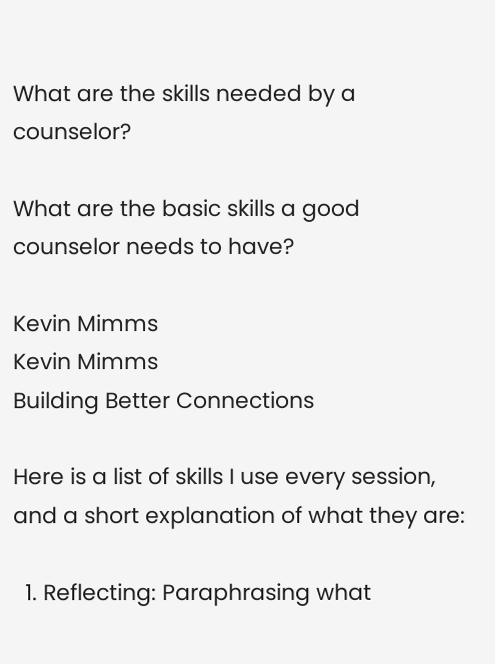What are the skills needed by a counselor?

What are the basic skills a good counselor needs to have?

Kevin Mimms
Kevin Mimms
Building Better Connections

Here is a list of skills I use every session, and a short explanation of what they are:

  1. Reflecting: Paraphrasing what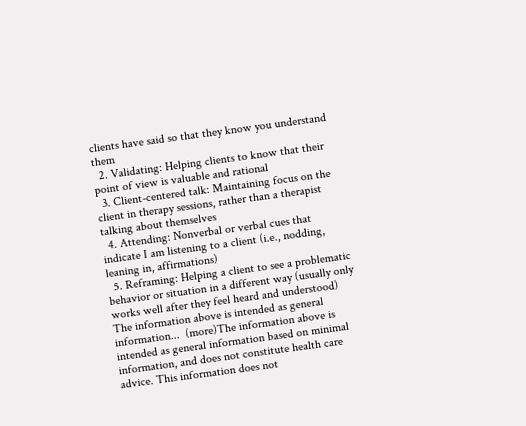clients have said so that they know you understand them
  2. Validating: Helping clients to know that their point of view is valuable and rational
  3. Client-centered talk: Maintaining focus on the client in therapy sessions, rather than a therapist talking about themselves
  4. Attending: Nonverbal or verbal cues that indicate I am listening to a client (i.e., nodding, leaning in, affirmations)
  5. Reframing: Helping a client to see a problematic behavior or situation in a different way (usually only works well after they feel heard and understood)
The information above is intended as general information...  (more)The information above is intended as general information based on minimal information, and does not constitute health care advice. This information does not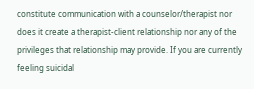constitute communication with a counselor/therapist nor does it create a therapist-client relationship nor any of the privileges that relationship may provide. If you are currently feeling suicidal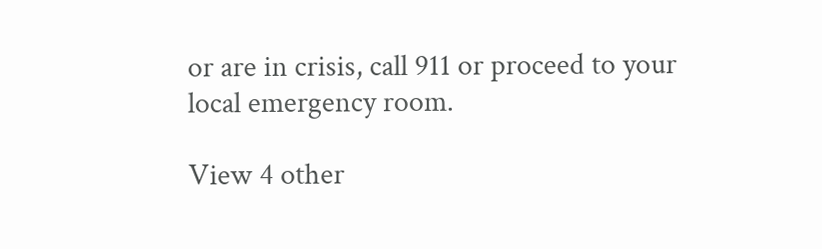or are in crisis, call 911 or proceed to your local emergency room.

View 4 other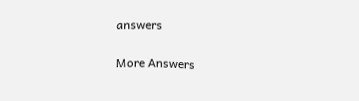answers

More Answers